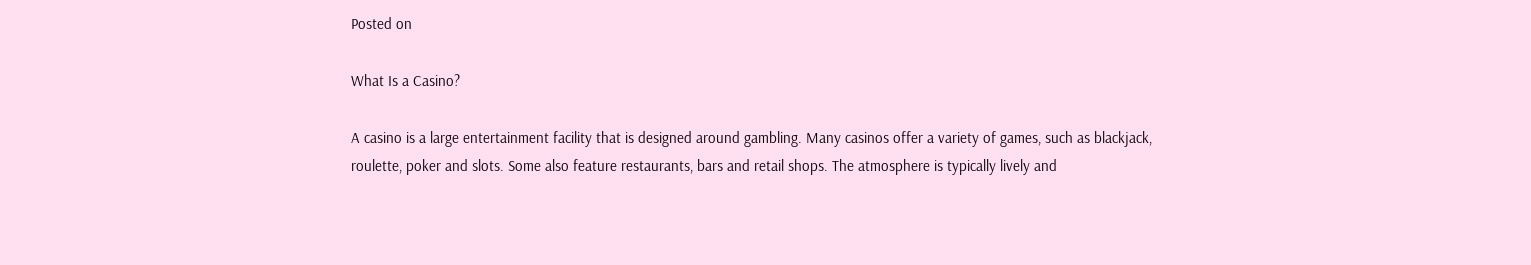Posted on

What Is a Casino?

A casino is a large entertainment facility that is designed around gambling. Many casinos offer a variety of games, such as blackjack, roulette, poker and slots. Some also feature restaurants, bars and retail shops. The atmosphere is typically lively and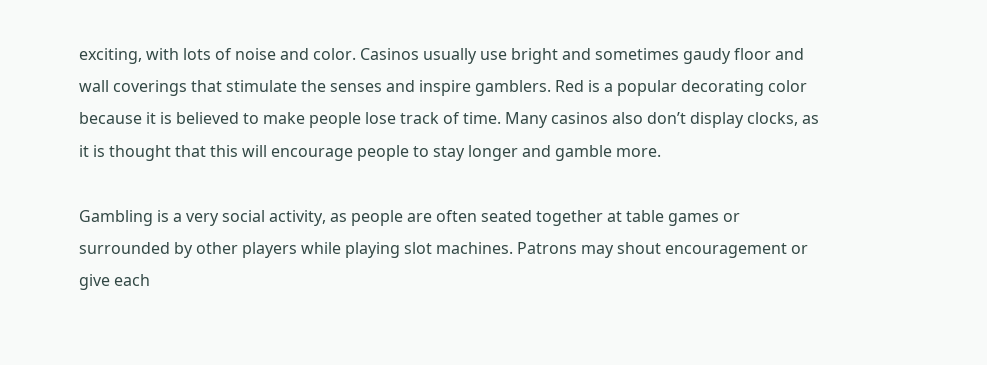exciting, with lots of noise and color. Casinos usually use bright and sometimes gaudy floor and wall coverings that stimulate the senses and inspire gamblers. Red is a popular decorating color because it is believed to make people lose track of time. Many casinos also don’t display clocks, as it is thought that this will encourage people to stay longer and gamble more.

Gambling is a very social activity, as people are often seated together at table games or surrounded by other players while playing slot machines. Patrons may shout encouragement or give each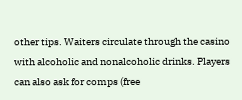other tips. Waiters circulate through the casino with alcoholic and nonalcoholic drinks. Players can also ask for comps (free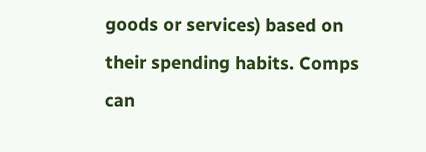goods or services) based on their spending habits. Comps can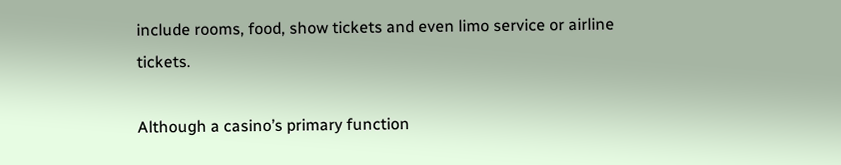include rooms, food, show tickets and even limo service or airline tickets.

Although a casino’s primary function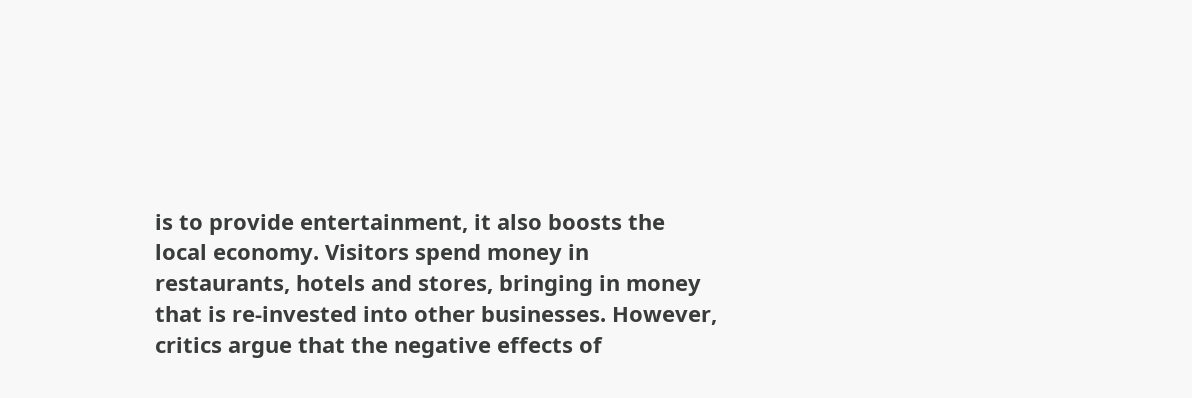is to provide entertainment, it also boosts the local economy. Visitors spend money in restaurants, hotels and stores, bringing in money that is re-invested into other businesses. However, critics argue that the negative effects of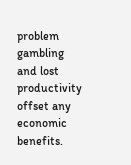problem gambling and lost productivity offset any economic benefits.